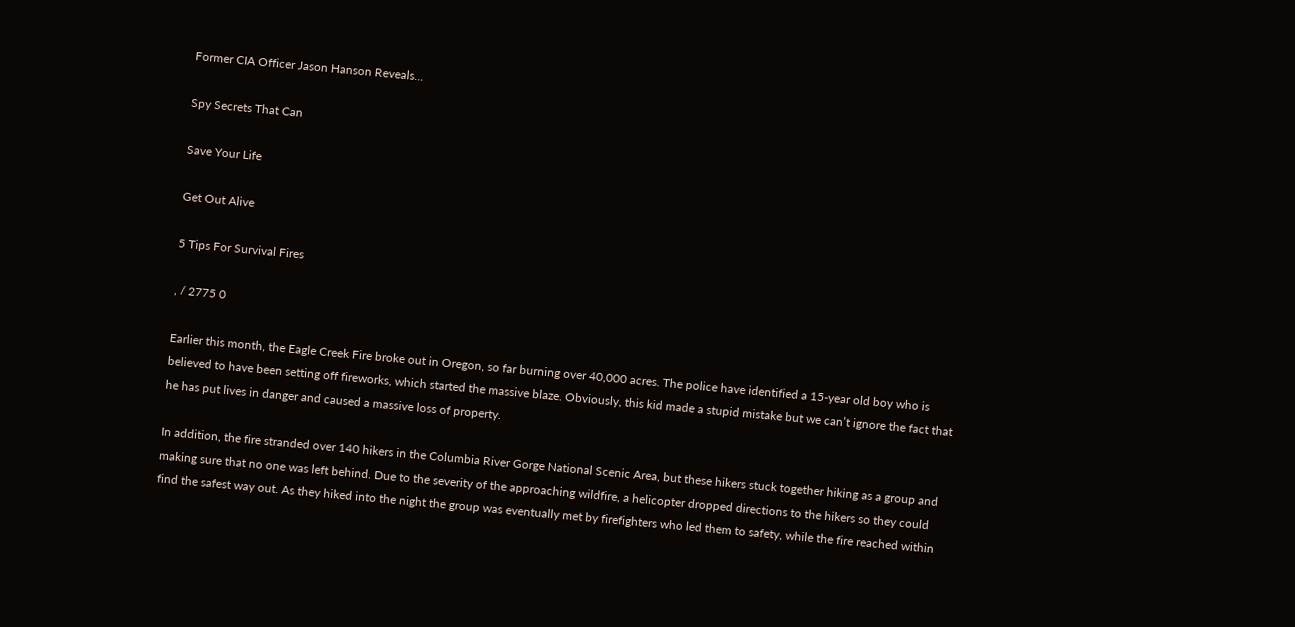Former CIA Officer Jason Hanson Reveals...

Spy Secrets That Can

Save Your Life

Get Out Alive

5 Tips For Survival Fires

, / 2775 0

Earlier this month, the Eagle Creek Fire broke out in Oregon, so far burning over 40,000 acres. The police have identified a 15-year old boy who is believed to have been setting off fireworks, which started the massive blaze. Obviously, this kid made a stupid mistake but we can’t ignore the fact that he has put lives in danger and caused a massive loss of property.

In addition, the fire stranded over 140 hikers in the Columbia River Gorge National Scenic Area, but these hikers stuck together hiking as a group and making sure that no one was left behind. Due to the severity of the approaching wildfire, a helicopter dropped directions to the hikers so they could find the safest way out. As they hiked into the night the group was eventually met by firefighters who led them to safety, while the fire reached within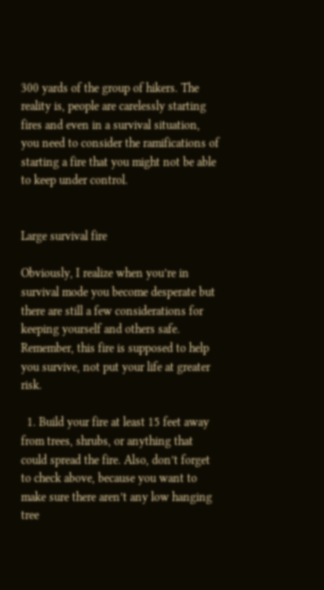300 yards of the group of hikers. The reality is, people are carelessly starting fires and even in a survival situation, you need to consider the ramifications of starting a fire that you might not be able to keep under control.


Large survival fire

Obviously, I realize when you’re in survival mode you become desperate but there are still a few considerations for keeping yourself and others safe. Remember, this fire is supposed to help you survive, not put your life at greater risk.

  1. Build your fire at least 15 feet away from trees, shrubs, or anything that could spread the fire. Also, don’t forget to check above, because you want to make sure there aren’t any low hanging tree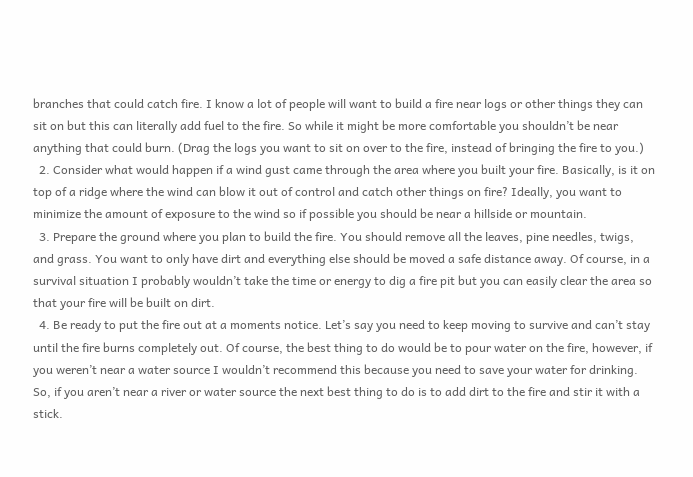branches that could catch fire. I know a lot of people will want to build a fire near logs or other things they can sit on but this can literally add fuel to the fire. So while it might be more comfortable you shouldn’t be near anything that could burn. (Drag the logs you want to sit on over to the fire, instead of bringing the fire to you.)
  2. Consider what would happen if a wind gust came through the area where you built your fire. Basically, is it on top of a ridge where the wind can blow it out of control and catch other things on fire? Ideally, you want to minimize the amount of exposure to the wind so if possible you should be near a hillside or mountain.
  3. Prepare the ground where you plan to build the fire. You should remove all the leaves, pine needles, twigs, and grass. You want to only have dirt and everything else should be moved a safe distance away. Of course, in a survival situation I probably wouldn’t take the time or energy to dig a fire pit but you can easily clear the area so that your fire will be built on dirt.
  4. Be ready to put the fire out at a moments notice. Let’s say you need to keep moving to survive and can’t stay until the fire burns completely out. Of course, the best thing to do would be to pour water on the fire, however, if you weren’t near a water source I wouldn’t recommend this because you need to save your water for drinking. So, if you aren’t near a river or water source the next best thing to do is to add dirt to the fire and stir it with a stick.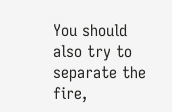You should also try to separate the fire,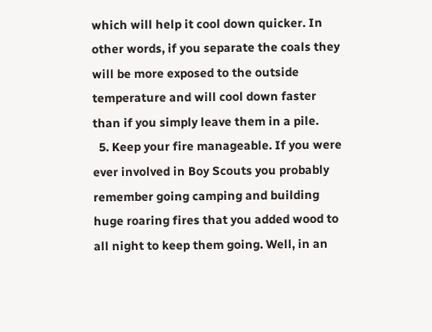which will help it cool down quicker. In other words, if you separate the coals they will be more exposed to the outside temperature and will cool down faster than if you simply leave them in a pile.
  5. Keep your fire manageable. If you were ever involved in Boy Scouts you probably remember going camping and building huge roaring fires that you added wood to all night to keep them going. Well, in an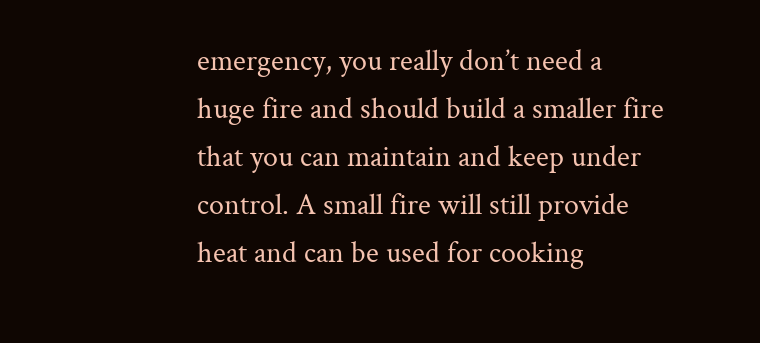emergency, you really don’t need a huge fire and should build a smaller fire that you can maintain and keep under control. A small fire will still provide heat and can be used for cooking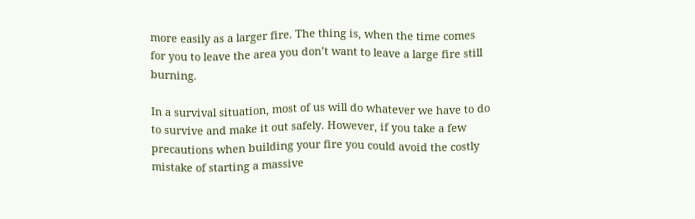more easily as a larger fire. The thing is, when the time comes for you to leave the area you don’t want to leave a large fire still burning.

In a survival situation, most of us will do whatever we have to do to survive and make it out safely. However, if you take a few precautions when building your fire you could avoid the costly mistake of starting a massive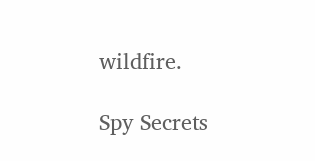wildfire.

Spy Secrets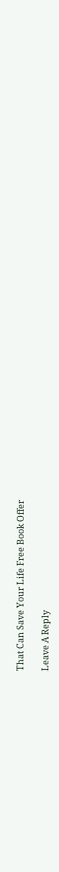That Can Save Your Life Free Book Offer

Leave A Reply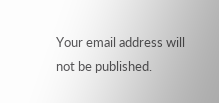Your email address will not be published.